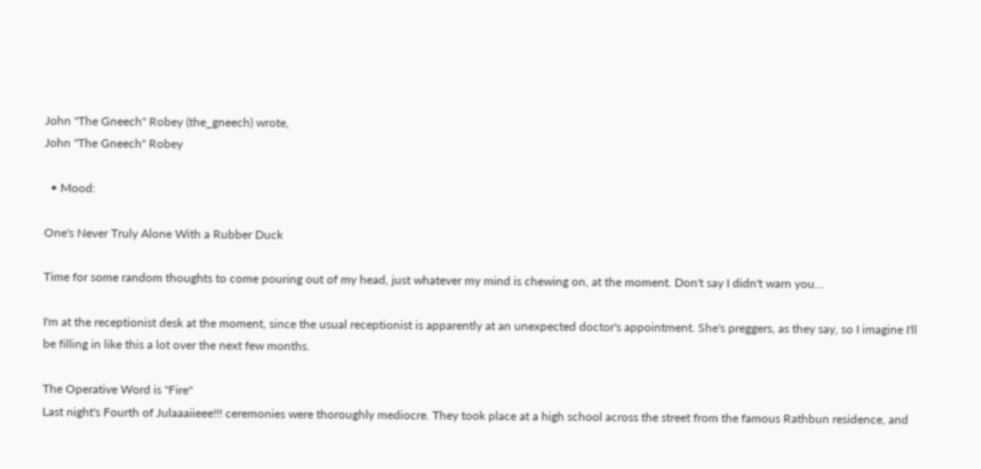John "The Gneech" Robey (the_gneech) wrote,
John "The Gneech" Robey

  • Mood:

One's Never Truly Alone With a Rubber Duck

Time for some random thoughts to come pouring out of my head, just whatever my mind is chewing on, at the moment. Don't say I didn't warn you...

I'm at the receptionist desk at the moment, since the usual receptionist is apparently at an unexpected doctor's appointment. She's preggers, as they say, so I imagine I'll be filling in like this a lot over the next few months.

The Operative Word is "Fire"
Last night's Fourth of Julaaaiieee!!! ceremonies were thoroughly mediocre. They took place at a high school across the street from the famous Rathbun residence, and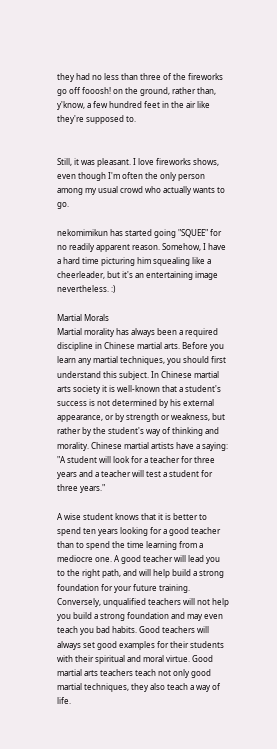they had no less than three of the fireworks go off fooosh! on the ground, rather than, y'know, a few hundred feet in the air like they're supposed to.


Still, it was pleasant. I love fireworks shows, even though I'm often the only person among my usual crowd who actually wants to go.

nekomimikun has started going "SQUEE" for no readily apparent reason. Somehow, I have a hard time picturing him squealing like a cheerleader, but it's an entertaining image nevertheless. :)

Martial Morals
Martial morality has always been a required discipline in Chinese martial arts. Before you learn any martial techniques, you should first understand this subject. In Chinese martial arts society it is well-known that a student's success is not determined by his external appearance, or by strength or weakness, but rather by the student's way of thinking and morality. Chinese martial artists have a saying: "A student will look for a teacher for three years and a teacher will test a student for three years."

A wise student knows that it is better to spend ten years looking for a good teacher than to spend the time learning from a mediocre one. A good teacher will lead you to the right path, and will help build a strong foundation for your future training. Conversely, unqualified teachers will not help you build a strong foundation and may even teach you bad habits. Good teachers will always set good examples for their students with their spiritual and moral virtue. Good martial arts teachers teach not only good martial techniques, they also teach a way of life.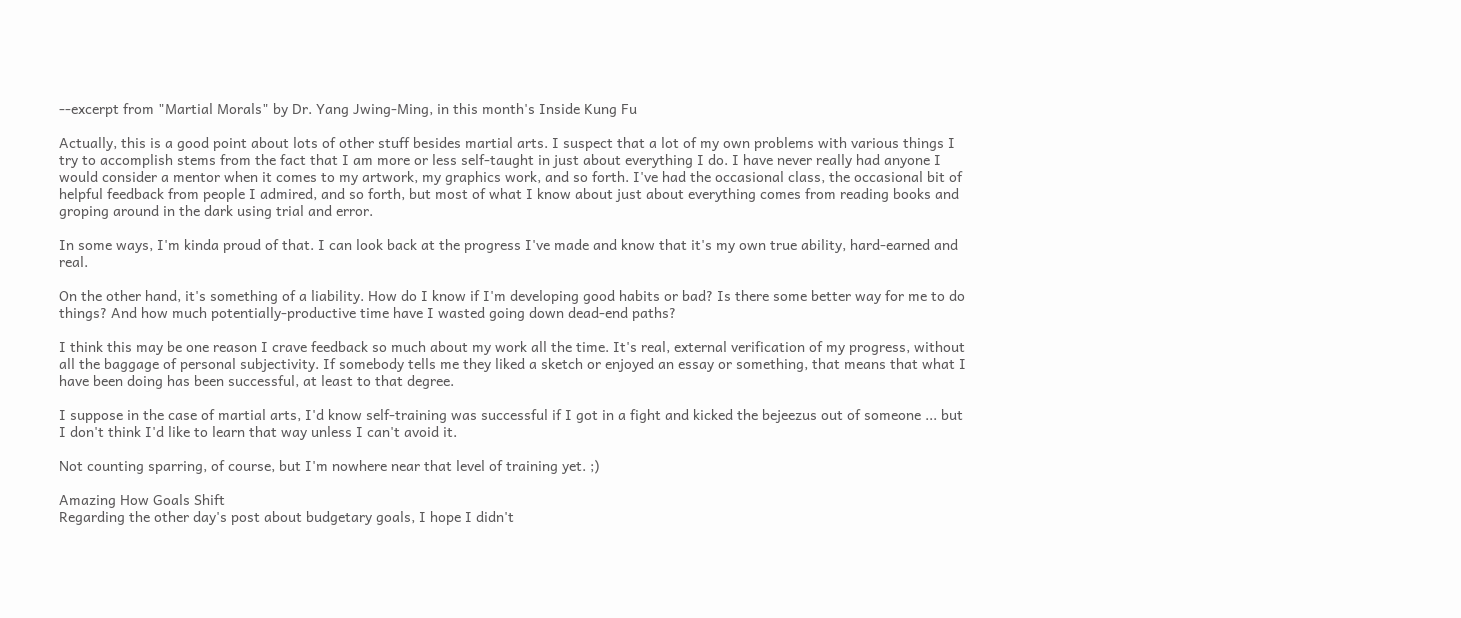--excerpt from "Martial Morals" by Dr. Yang Jwing-Ming, in this month's Inside Kung Fu

Actually, this is a good point about lots of other stuff besides martial arts. I suspect that a lot of my own problems with various things I try to accomplish stems from the fact that I am more or less self-taught in just about everything I do. I have never really had anyone I would consider a mentor when it comes to my artwork, my graphics work, and so forth. I've had the occasional class, the occasional bit of helpful feedback from people I admired, and so forth, but most of what I know about just about everything comes from reading books and groping around in the dark using trial and error.

In some ways, I'm kinda proud of that. I can look back at the progress I've made and know that it's my own true ability, hard-earned and real.

On the other hand, it's something of a liability. How do I know if I'm developing good habits or bad? Is there some better way for me to do things? And how much potentially-productive time have I wasted going down dead-end paths?

I think this may be one reason I crave feedback so much about my work all the time. It's real, external verification of my progress, without all the baggage of personal subjectivity. If somebody tells me they liked a sketch or enjoyed an essay or something, that means that what I have been doing has been successful, at least to that degree.

I suppose in the case of martial arts, I'd know self-training was successful if I got in a fight and kicked the bejeezus out of someone ... but I don't think I'd like to learn that way unless I can't avoid it.

Not counting sparring, of course, but I'm nowhere near that level of training yet. ;)

Amazing How Goals Shift
Regarding the other day's post about budgetary goals, I hope I didn't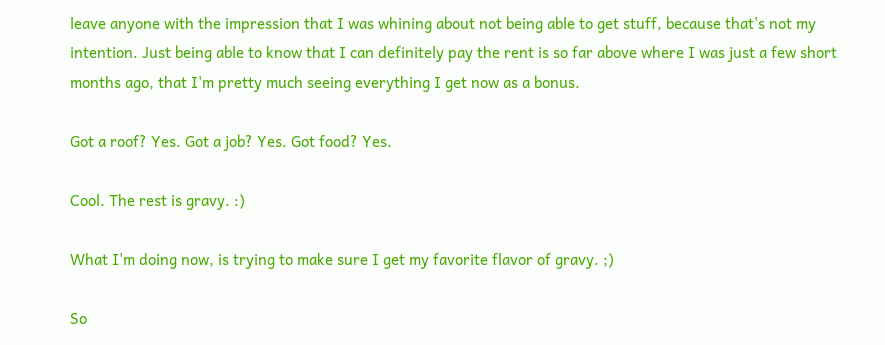leave anyone with the impression that I was whining about not being able to get stuff, because that's not my intention. Just being able to know that I can definitely pay the rent is so far above where I was just a few short months ago, that I'm pretty much seeing everything I get now as a bonus.

Got a roof? Yes. Got a job? Yes. Got food? Yes.

Cool. The rest is gravy. :)

What I'm doing now, is trying to make sure I get my favorite flavor of gravy. ;)

So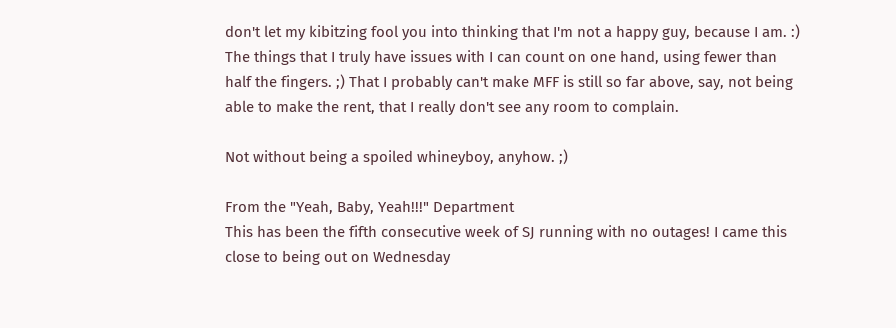don't let my kibitzing fool you into thinking that I'm not a happy guy, because I am. :) The things that I truly have issues with I can count on one hand, using fewer than half the fingers. ;) That I probably can't make MFF is still so far above, say, not being able to make the rent, that I really don't see any room to complain.

Not without being a spoiled whineyboy, anyhow. ;)

From the "Yeah, Baby, Yeah!!!" Department
This has been the fifth consecutive week of SJ running with no outages! I came this close to being out on Wednesday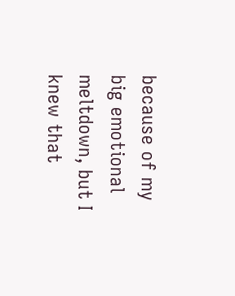because of my big emotional meltdown, but I knew that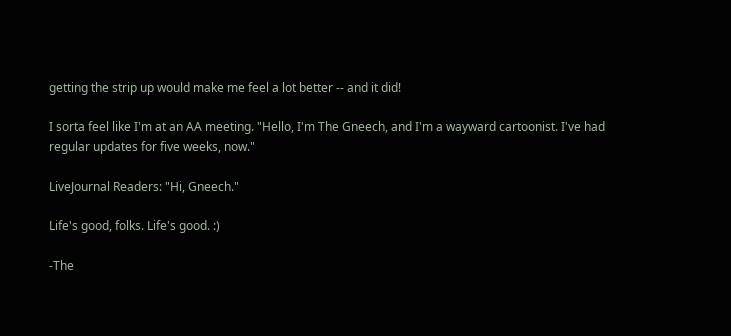getting the strip up would make me feel a lot better -- and it did!

I sorta feel like I'm at an AA meeting. "Hello, I'm The Gneech, and I'm a wayward cartoonist. I've had regular updates for five weeks, now."

LiveJournal Readers: "Hi, Gneech."

Life's good, folks. Life's good. :)

-The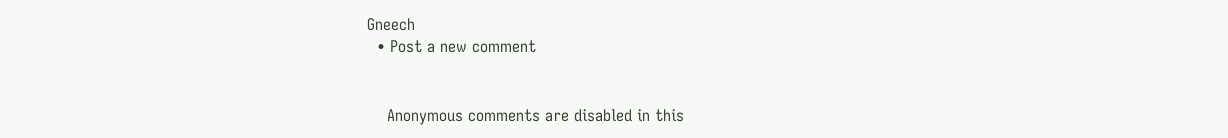Gneech
  • Post a new comment


    Anonymous comments are disabled in this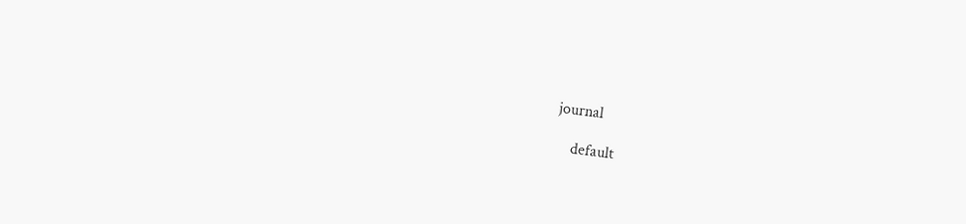journal

    default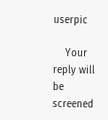userpic

    Your reply will be screened